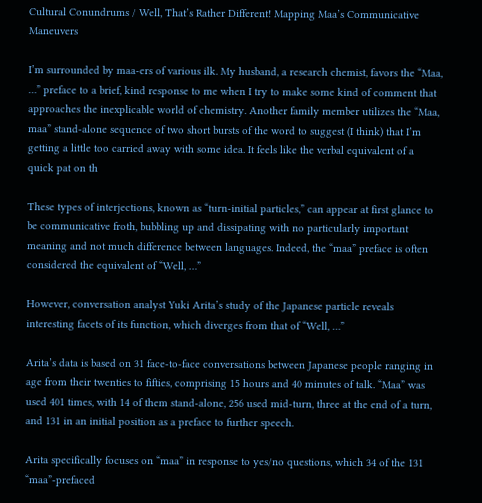Cultural Conundrums / Well, That’s Rather Different! Mapping Maa’s Communicative Maneuvers

I’m surrounded by maa-ers of various ilk. My husband, a research chemist, favors the “Maa, …” preface to a brief, kind response to me when I try to make some kind of comment that approaches the inexplicable world of chemistry. Another family member utilizes the “Maa, maa” stand-alone sequence of two short bursts of the word to suggest (I think) that I’m getting a little too carried away with some idea. It feels like the verbal equivalent of a quick pat on th

These types of interjections, known as “turn-initial particles,” can appear at first glance to be communicative froth, bubbling up and dissipating with no particularly important meaning and not much difference between languages. Indeed, the “maa” preface is often considered the equivalent of “Well, …”

However, conversation analyst Yuki Arita’s study of the Japanese particle reveals interesting facets of its function, which diverges from that of “Well, …”

Arita’s data is based on 31 face-to-face conversations between Japanese people ranging in age from their twenties to fifties, comprising 15 hours and 40 minutes of talk. “Maa” was used 401 times, with 14 of them stand-alone, 256 used mid-turn, three at the end of a turn, and 131 in an initial position as a preface to further speech.

Arita specifically focuses on “maa” in response to yes/no questions, which 34 of the 131 “maa”-prefaced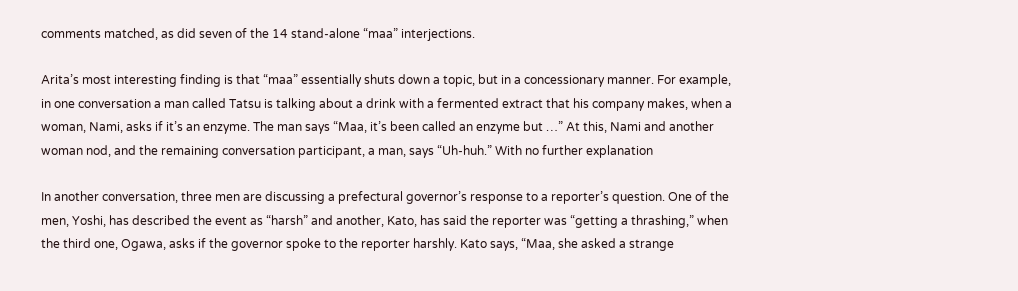comments matched, as did seven of the 14 stand-alone “maa” interjections.

Arita’s most interesting finding is that “maa” essentially shuts down a topic, but in a concessionary manner. For example, in one conversation a man called Tatsu is talking about a drink with a fermented extract that his company makes, when a woman, Nami, asks if it’s an enzyme. The man says “Maa, it’s been called an enzyme but …” At this, Nami and another woman nod, and the remaining conversation participant, a man, says “Uh-huh.” With no further explanation

In another conversation, three men are discussing a prefectural governor’s response to a reporter’s question. One of the men, Yoshi, has described the event as “harsh” and another, Kato, has said the reporter was “getting a thrashing,” when the third one, Ogawa, asks if the governor spoke to the reporter harshly. Kato says, “Maa, she asked a strange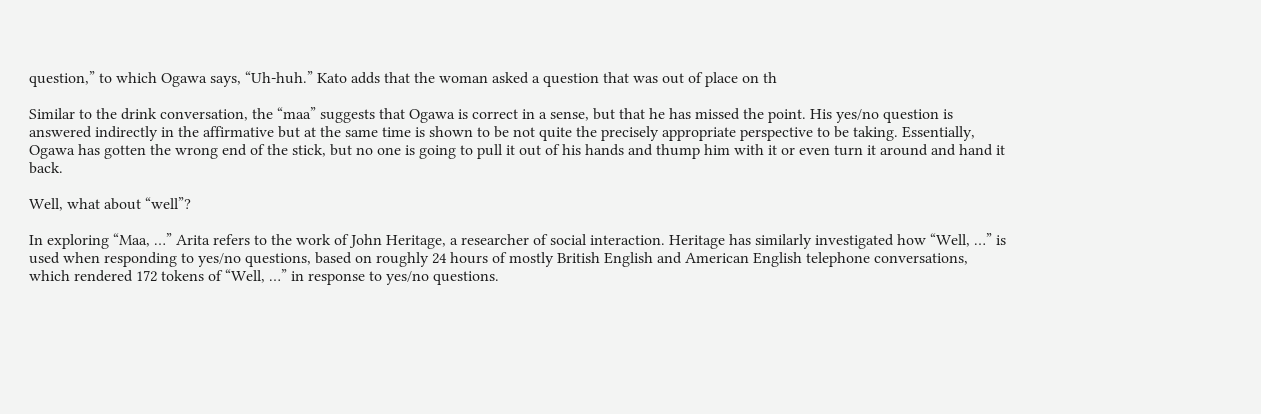question,” to which Ogawa says, “Uh-huh.” Kato adds that the woman asked a question that was out of place on th

Similar to the drink conversation, the “maa” suggests that Ogawa is correct in a sense, but that he has missed the point. His yes/no question is answered indirectly in the affirmative but at the same time is shown to be not quite the precisely appropriate perspective to be taking. Essentially, Ogawa has gotten the wrong end of the stick, but no one is going to pull it out of his hands and thump him with it or even turn it around and hand it back.

Well, what about “well”?

In exploring “Maa, …” Arita refers to the work of John Heritage, a researcher of social interaction. Heritage has similarly investigated how “Well, …” is used when responding to yes/no questions, based on roughly 24 hours of mostly British English and American English telephone conversations, which rendered 172 tokens of “Well, …” in response to yes/no questions.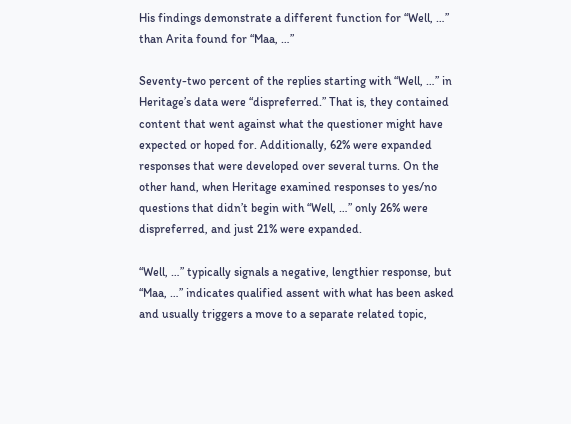His findings demonstrate a different function for “Well, …” than Arita found for “Maa, …”

Seventy-two percent of the replies starting with “Well, …” in Heritage’s data were “dispreferred.” That is, they contained content that went against what the questioner might have expected or hoped for. Additionally, 62% were expanded responses that were developed over several turns. On the other hand, when Heritage examined responses to yes/no questions that didn’t begin with “Well, …” only 26% were dispreferred, and just 21% were expanded.

“Well, …” typically signals a negative, lengthier response, but “Maa, …” indicates qualified assent with what has been asked and usually triggers a move to a separate related topic,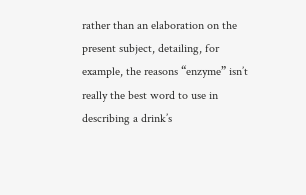rather than an elaboration on the present subject, detailing, for example, the reasons “enzyme” isn’t really the best word to use in describing a drink’s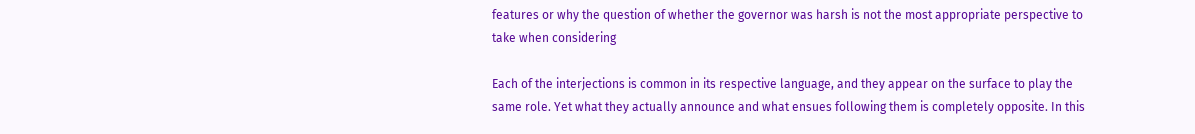features or why the question of whether the governor was harsh is not the most appropriate perspective to take when considering

Each of the interjections is common in its respective language, and they appear on the surface to play the same role. Yet what they actually announce and what ensues following them is completely opposite. In this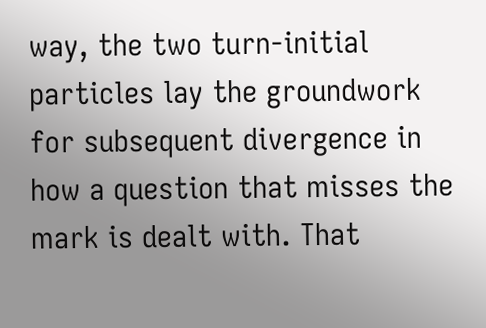way, the two turn-initial particles lay the groundwork for subsequent divergence in how a question that misses the mark is dealt with. That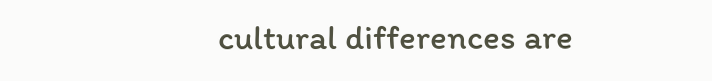cultural differences are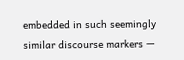embedded in such seemingly similar discourse markers —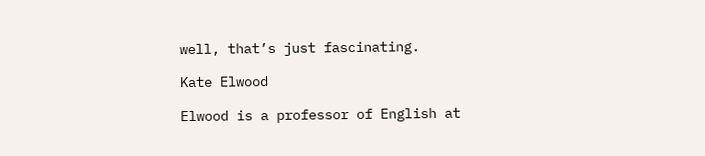well, that’s just fascinating.

Kate Elwood

Elwood is a professor of English at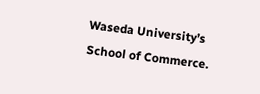Waseda University’s School of Commerce.